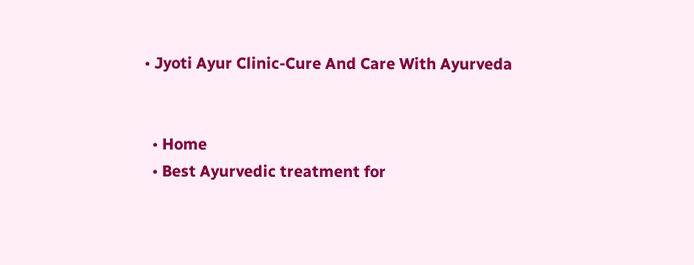• Jyoti Ayur Clinic-Cure And Care With Ayurveda


  • Home
  • Best Ayurvedic treatment for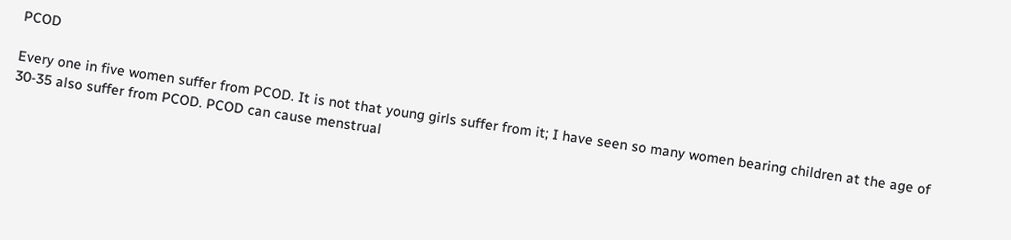PCOD

Every one in five women suffer from PCOD. It is not that young girls suffer from it; I have seen so many women bearing children at the age of 30-35 also suffer from PCOD. PCOD can cause menstrual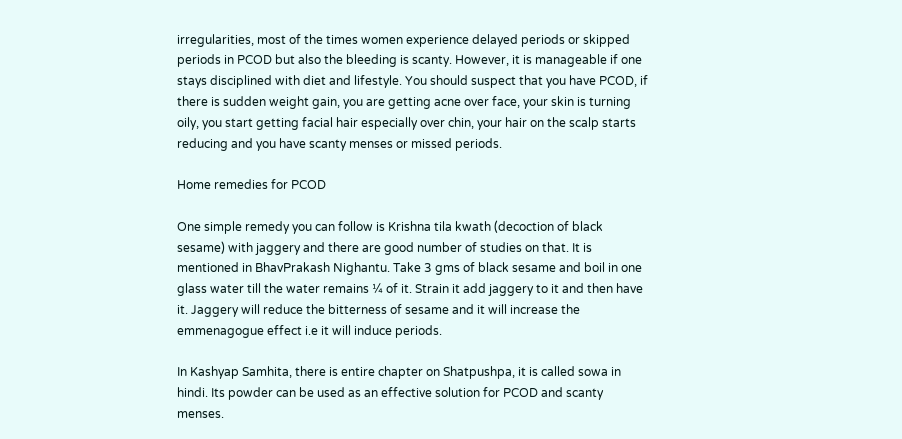irregularities, most of the times women experience delayed periods or skipped periods in PCOD but also the bleeding is scanty. However, it is manageable if one stays disciplined with diet and lifestyle. You should suspect that you have PCOD, if there is sudden weight gain, you are getting acne over face, your skin is turning oily, you start getting facial hair especially over chin, your hair on the scalp starts reducing and you have scanty menses or missed periods.

Home remedies for PCOD

One simple remedy you can follow is Krishna tila kwath (decoction of black sesame) with jaggery and there are good number of studies on that. It is mentioned in BhavPrakash Nighantu. Take 3 gms of black sesame and boil in one glass water till the water remains ¼ of it. Strain it add jaggery to it and then have it. Jaggery will reduce the bitterness of sesame and it will increase the emmenagogue effect i.e it will induce periods.

In Kashyap Samhita, there is entire chapter on Shatpushpa, it is called sowa in hindi. Its powder can be used as an effective solution for PCOD and scanty menses.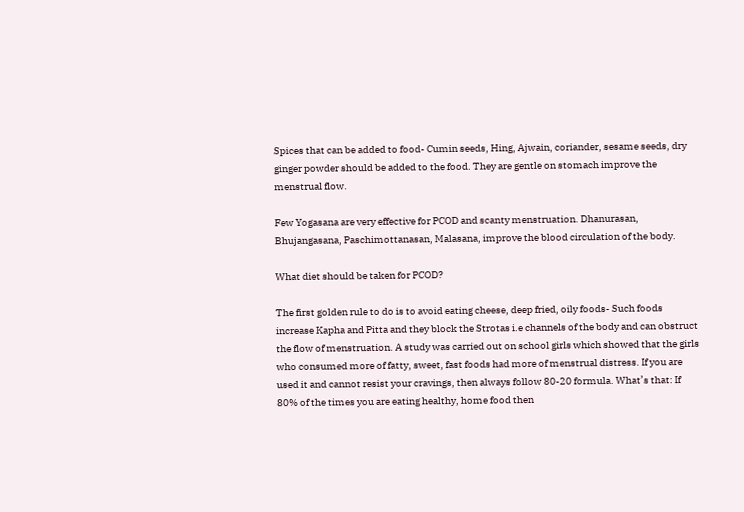Spices that can be added to food- Cumin seeds, Hing, Ajwain, coriander, sesame seeds, dry ginger powder should be added to the food. They are gentle on stomach improve the menstrual flow.

Few Yogasana are very effective for PCOD and scanty menstruation. Dhanurasan, Bhujangasana, Paschimottanasan, Malasana, improve the blood circulation of the body.

What diet should be taken for PCOD?

The first golden rule to do is to avoid eating cheese, deep fried, oily foods- Such foods increase Kapha and Pitta and they block the Strotas i.e channels of the body and can obstruct the flow of menstruation. A study was carried out on school girls which showed that the girls who consumed more of fatty, sweet, fast foods had more of menstrual distress. If you are used it and cannot resist your cravings, then always follow 80-20 formula. What’s that: If 80% of the times you are eating healthy, home food then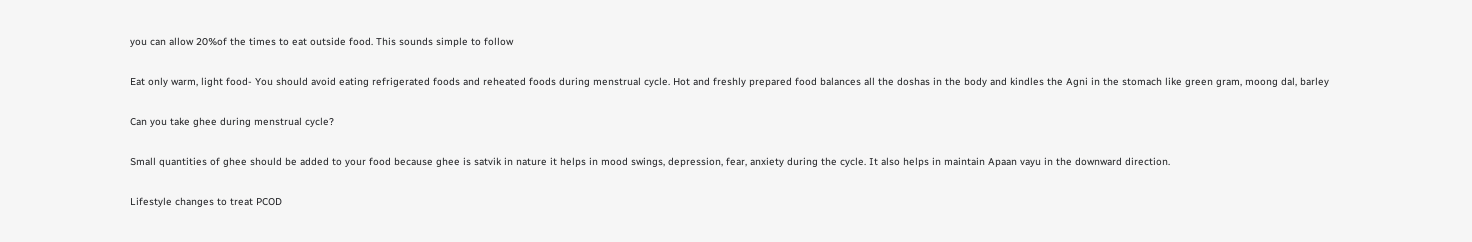you can allow 20%of the times to eat outside food. This sounds simple to follow

Eat only warm, light food- You should avoid eating refrigerated foods and reheated foods during menstrual cycle. Hot and freshly prepared food balances all the doshas in the body and kindles the Agni in the stomach like green gram, moong dal, barley

Can you take ghee during menstrual cycle?

Small quantities of ghee should be added to your food because ghee is satvik in nature it helps in mood swings, depression, fear, anxiety during the cycle. It also helps in maintain Apaan vayu in the downward direction.

Lifestyle changes to treat PCOD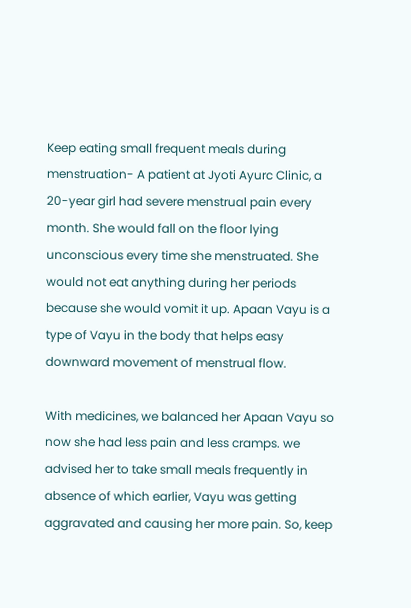Keep eating small frequent meals during menstruation- A patient at Jyoti Ayurc Clinic, a 20-year girl had severe menstrual pain every month. She would fall on the floor lying unconscious every time she menstruated. She would not eat anything during her periods because she would vomit it up. Apaan Vayu is a type of Vayu in the body that helps easy downward movement of menstrual flow.

With medicines, we balanced her Apaan Vayu so now she had less pain and less cramps. we advised her to take small meals frequently in absence of which earlier, Vayu was getting aggravated and causing her more pain. So, keep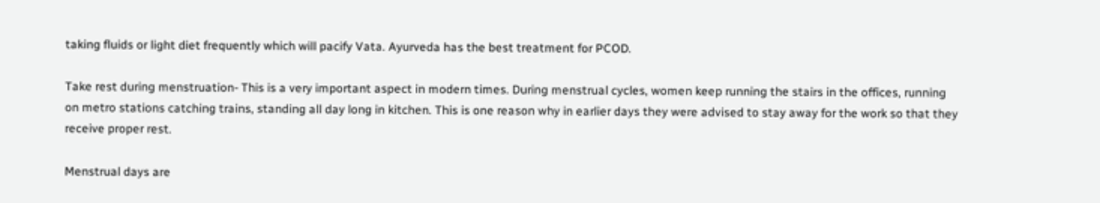taking fluids or light diet frequently which will pacify Vata. Ayurveda has the best treatment for PCOD.

Take rest during menstruation- This is a very important aspect in modern times. During menstrual cycles, women keep running the stairs in the offices, running on metro stations catching trains, standing all day long in kitchen. This is one reason why in earlier days they were advised to stay away for the work so that they receive proper rest.

Menstrual days are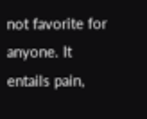not favorite for anyone. It entails pain,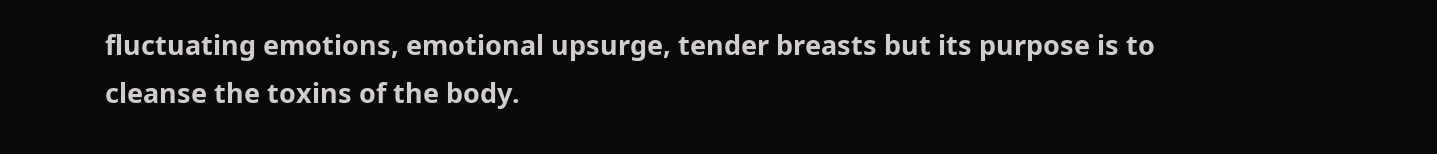fluctuating emotions, emotional upsurge, tender breasts but its purpose is to cleanse the toxins of the body.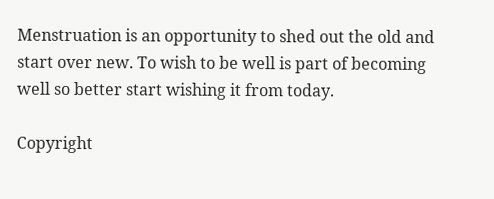Menstruation is an opportunity to shed out the old and start over new. To wish to be well is part of becoming well so better start wishing it from today.

Copyright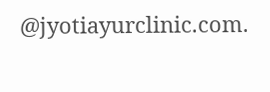@jyotiayurclinic.com.